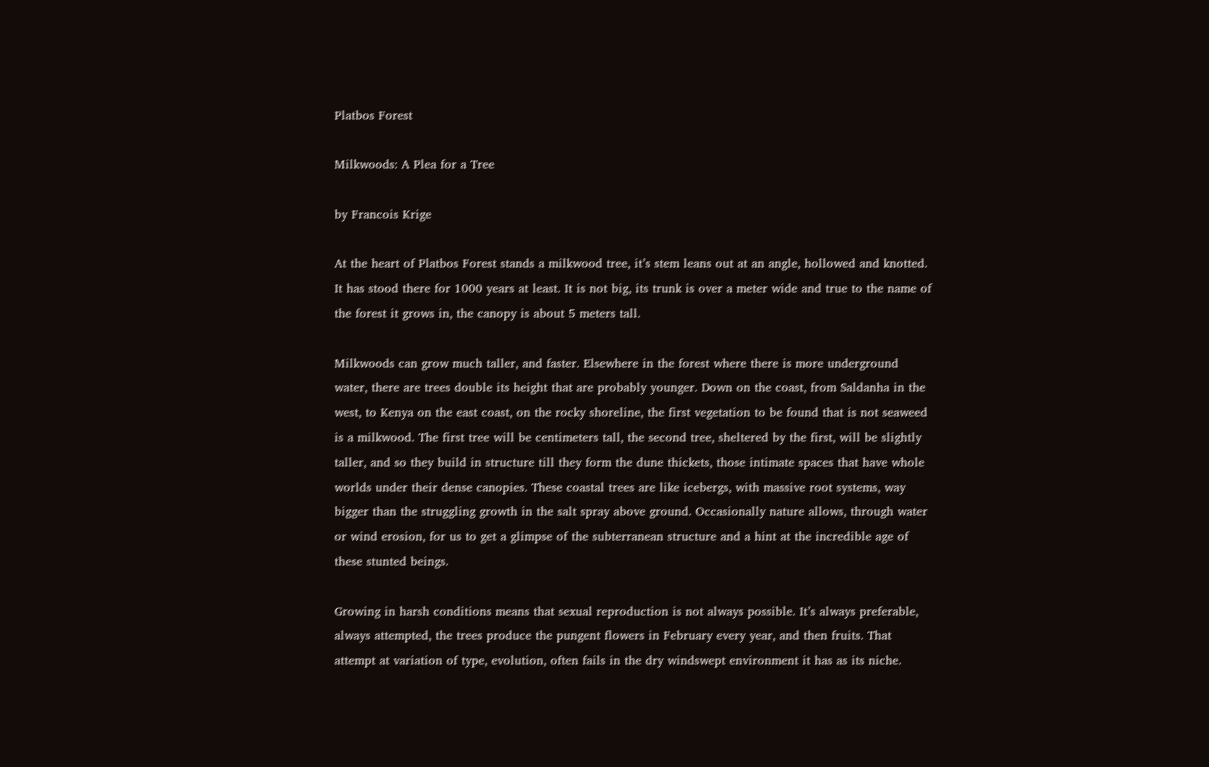Platbos Forest

Milkwoods: A Plea for a Tree

by Francois Krige

At the heart of Platbos Forest stands a milkwood tree, it’s stem leans out at an angle, hollowed and knotted. It has stood there for 1000 years at least. It is not big, its trunk is over a meter wide and true to the name of the forest it grows in, the canopy is about 5 meters tall.

Milkwoods can grow much taller, and faster. Elsewhere in the forest where there is more underground water, there are trees double its height that are probably younger. Down on the coast, from Saldanha in the west, to Kenya on the east coast, on the rocky shoreline, the first vegetation to be found that is not seaweed is a milkwood. The first tree will be centimeters tall, the second tree, sheltered by the first, will be slightly taller, and so they build in structure till they form the dune thickets, those intimate spaces that have whole worlds under their dense canopies. These coastal trees are like icebergs, with massive root systems, way bigger than the struggling growth in the salt spray above ground. Occasionally nature allows, through water or wind erosion, for us to get a glimpse of the subterranean structure and a hint at the incredible age of these stunted beings.

Growing in harsh conditions means that sexual reproduction is not always possible. It’s always preferable, always attempted, the trees produce the pungent flowers in February every year, and then fruits. That attempt at variation of type, evolution, often fails in the dry windswept environment it has as its niche.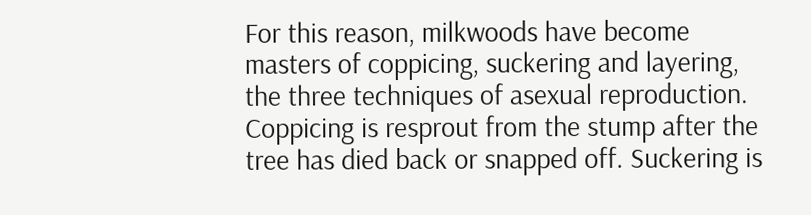For this reason, milkwoods have become masters of coppicing, suckering and layering, the three techniques of asexual reproduction. Coppicing is resprout from the stump after the tree has died back or snapped off. Suckering is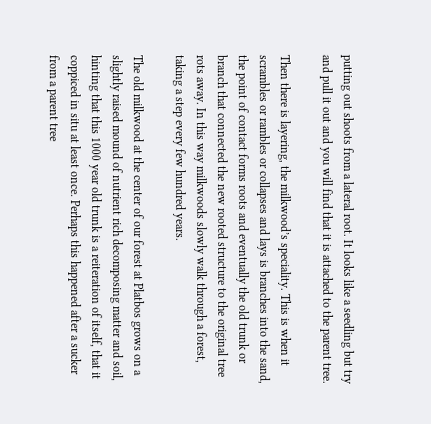putting out shoots from a lateral root. It looks like a seedling but try and pull it out and you will find that it is attached to the parent tree.

Then there is layering, the milkwood’s speciality. This is when it scrambles or rambles or collapses and lays is branches into the sand, the point of contact forms roots and eventually the old trunk or branch that connected the new rooted structure to the original tree rots away. In this way milkwoods slowly walk through a forest, taking a step every few hundred years.

The old milkwood at the center of our forest at Platbos grows on a slightly raised mound of nutrient rich decomposing matter and soil, hinting that this 1000 year old trunk is a reiteration of itself, that it coppiced in situ at least once. Perhaps this happened after a sucker from a parent tree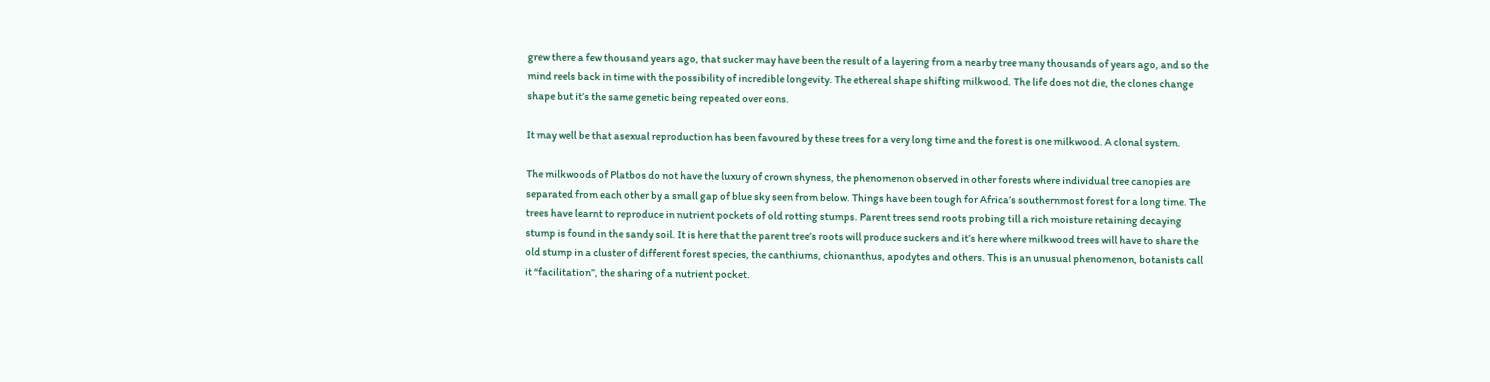grew there a few thousand years ago, that sucker may have been the result of a layering from a nearby tree many thousands of years ago, and so the mind reels back in time with the possibility of incredible longevity. The ethereal shape shifting milkwood. The life does not die, the clones change shape but it’s the same genetic being repeated over eons.

It may well be that asexual reproduction has been favoured by these trees for a very long time and the forest is one milkwood. A clonal system.

The milkwoods of Platbos do not have the luxury of crown shyness, the phenomenon observed in other forests where individual tree canopies are separated from each other by a small gap of blue sky seen from below. Things have been tough for Africa’s southernmost forest for a long time. The trees have learnt to reproduce in nutrient pockets of old rotting stumps. Parent trees send roots probing till a rich moisture retaining decaying stump is found in the sandy soil. It is here that the parent tree’s roots will produce suckers and it’s here where milkwood trees will have to share the old stump in a cluster of different forest species, the canthiums, chionanthus, apodytes and others. This is an unusual phenomenon, botanists call it “facilitation”, the sharing of a nutrient pocket.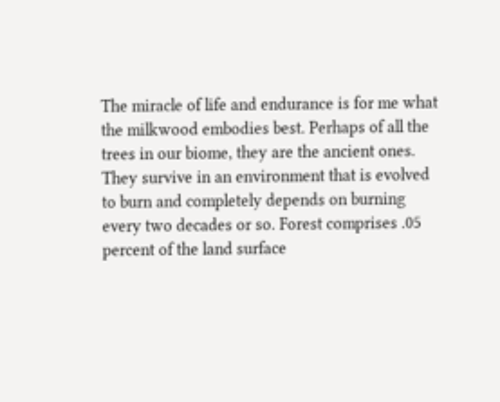The miracle of life and endurance is for me what the milkwood embodies best. Perhaps of all the trees in our biome, they are the ancient ones. They survive in an environment that is evolved to burn and completely depends on burning every two decades or so. Forest comprises .05 percent of the land surface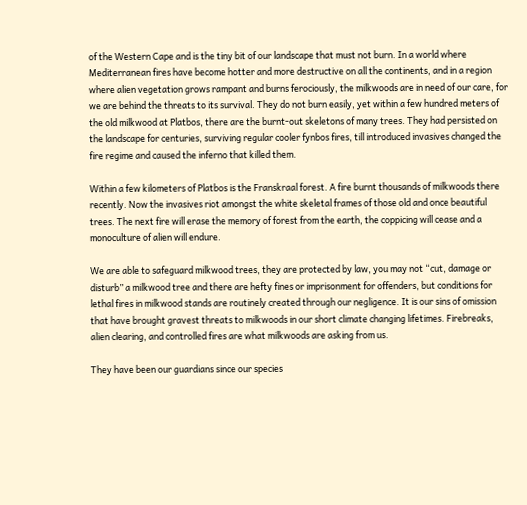of the Western Cape and is the tiny bit of our landscape that must not burn. In a world where Mediterranean fires have become hotter and more destructive on all the continents, and in a region where alien vegetation grows rampant and burns ferociously, the milkwoods are in need of our care, for we are behind the threats to its survival. They do not burn easily, yet within a few hundred meters of the old milkwood at Platbos, there are the burnt-out skeletons of many trees. They had persisted on the landscape for centuries, surviving regular cooler fynbos fires, till introduced invasives changed the fire regime and caused the inferno that killed them.

Within a few kilometers of Platbos is the Franskraal forest. A fire burnt thousands of milkwoods there recently. Now the invasives riot amongst the white skeletal frames of those old and once beautiful trees. The next fire will erase the memory of forest from the earth, the coppicing will cease and a monoculture of alien will endure.

We are able to safeguard milkwood trees, they are protected by law, you may not “cut, damage or disturb” a milkwood tree and there are hefty fines or imprisonment for offenders, but conditions for lethal fires in milkwood stands are routinely created through our negligence. It is our sins of omission that have brought gravest threats to milkwoods in our short climate changing lifetimes. Firebreaks, alien clearing, and controlled fires are what milkwoods are asking from us.

They have been our guardians since our species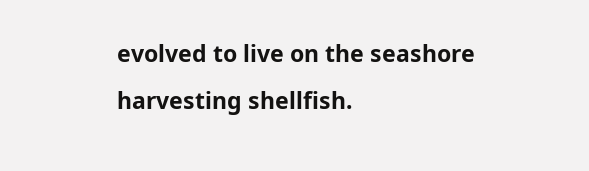evolved to live on the seashore harvesting shellfish.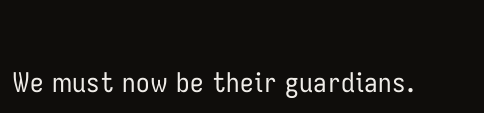We must now be their guardians.